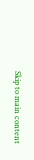Skip to main content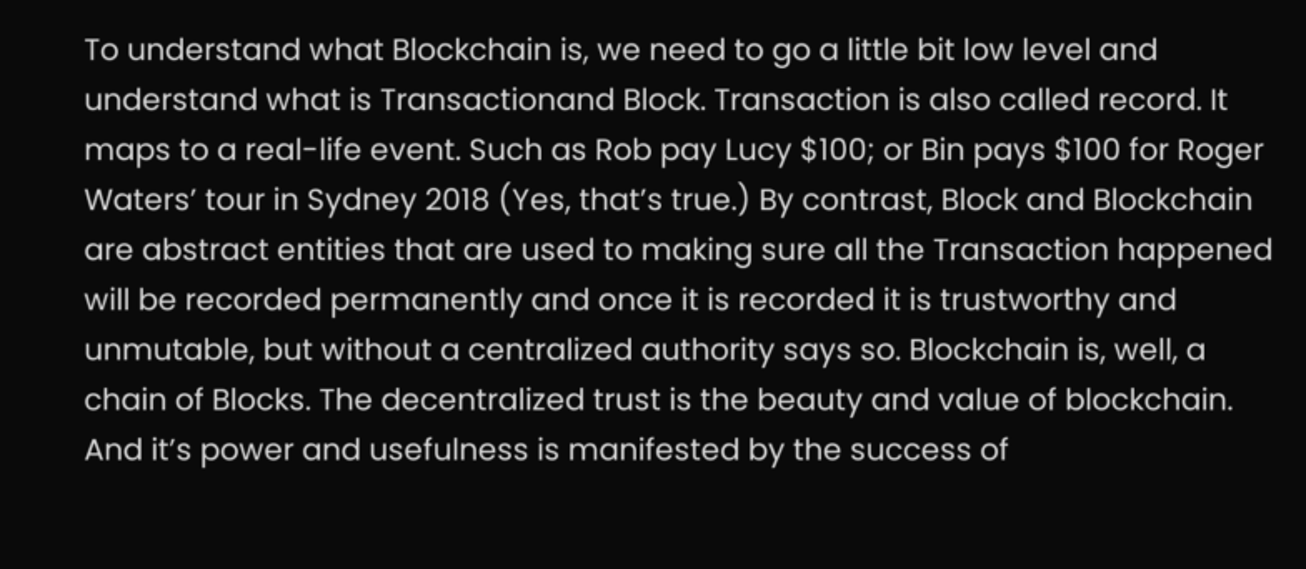To understand what Blockchain is, we need to go a little bit low level and understand what is Transactionand Block. Transaction is also called record. It maps to a real-life event. Such as Rob pay Lucy $100; or Bin pays $100 for Roger Waters’ tour in Sydney 2018 (Yes, that’s true.) By contrast, Block and Blockchain are abstract entities that are used to making sure all the Transaction happened will be recorded permanently and once it is recorded it is trustworthy and unmutable, but without a centralized authority says so. Blockchain is, well, a chain of Blocks. The decentralized trust is the beauty and value of blockchain. And it’s power and usefulness is manifested by the success of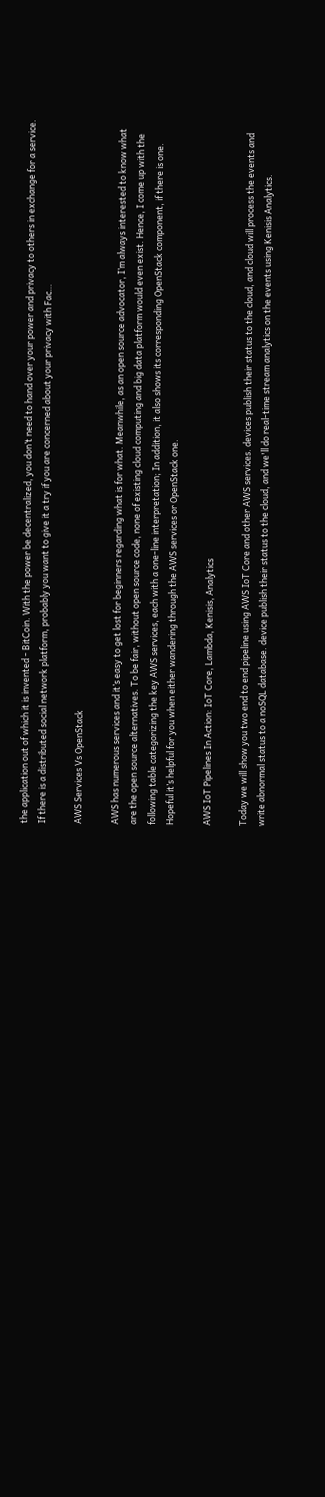the application out of which it is invented - BitCoin. With the power be decentralized, you don’t need to hand over your power and privacy to others in exchange for a service. If there is a distributed social network platform, probably you want to give it a try if you are concerned about your privacy with Fac…

AWS Services Vs OpenStack

AWS has numerous services and it’s easy to get lost for beginners regarding what is for what. Meanwhile, as an open source advocator, I’m always interested to know what are the open source alternatives. To be fair, without open source code, none of existing cloud computing and big data platform would even exist. Hence, I come up with the following table categorizing the key AWS services, each with a one-line interpretation; In addition, it also shows its corresponding OpenStack component, if there is one. Hopeful it’s helpful for you when either wandering through the AWS services or OpenStack one.

AWS IoT Pipelines In Action: IoT Core, Lambda, Kenisis, Analytics

Today we will show you two end to end pipeline using AWS IoT Core and other AWS services. devices publish their status to the cloud, and cloud will process the events and write abnormal status to a noSQL database. device publish their status to the cloud, and we'll do real-time stream analytics on the events using Kenisis Analytics.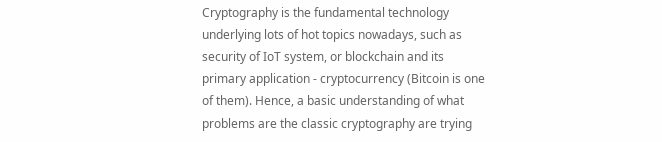Cryptography is the fundamental technology underlying lots of hot topics nowadays, such as security of IoT system, or blockchain and its primary application - cryptocurrency (Bitcoin is one of them). Hence, a basic understanding of what problems are the classic cryptography are trying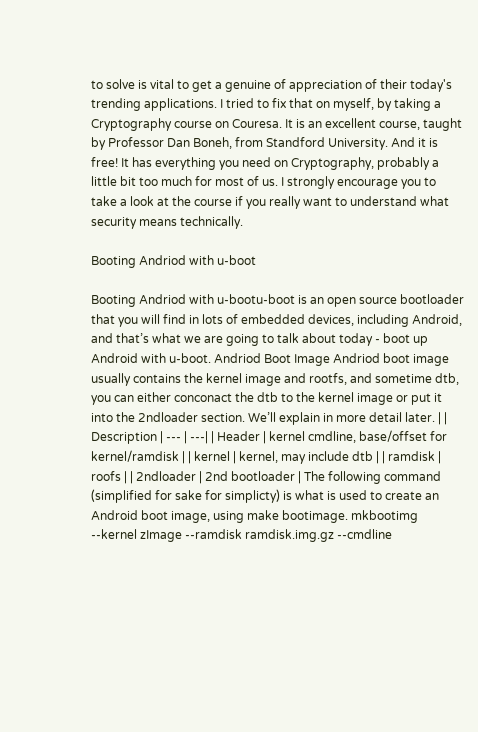to solve is vital to get a genuine of appreciation of their today's trending applications. I tried to fix that on myself, by taking a Cryptography course on Couresa. It is an excellent course, taught by Professor Dan Boneh, from Standford University. And it is free! It has everything you need on Cryptography, probably a little bit too much for most of us. I strongly encourage you to take a look at the course if you really want to understand what security means technically.

Booting Andriod with u-boot

Booting Andriod with u-bootu-boot is an open source bootloader that you will find in lots of embedded devices, including Android, and that’s what we are going to talk about today - boot up Android with u-boot. Andriod Boot Image Andriod boot image usually contains the kernel image and rootfs, and sometime dtb, you can either conconact the dtb to the kernel image or put it into the 2ndloader section. We’ll explain in more detail later. | | Description | --- | ---| | Header | kernel cmdline, base/offset for kernel/ramdisk | | kernel | kernel, may include dtb | | ramdisk | roofs | | 2ndloader | 2nd bootloader | The following command (simplified for sake for simplicty) is what is used to create an Android boot image, using make bootimage. mkbootimg --kernel zImage --ramdisk ramdisk.img.gz --cmdline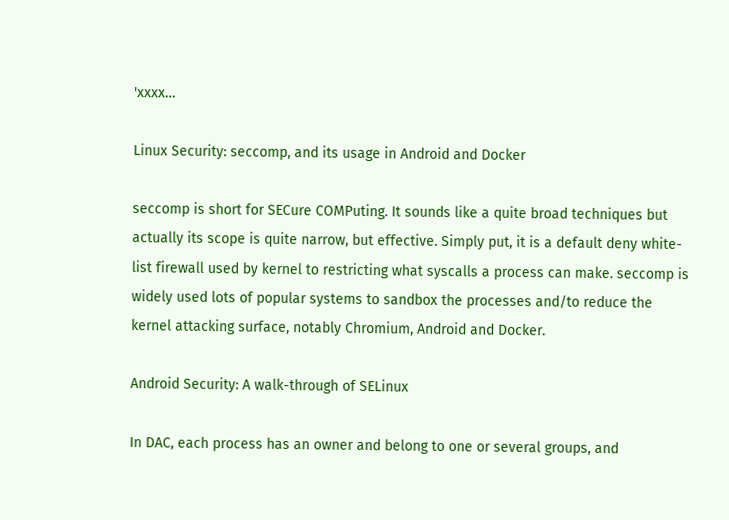'xxxx…

Linux Security: seccomp, and its usage in Android and Docker

seccomp is short for SECure COMPuting. It sounds like a quite broad techniques but actually its scope is quite narrow, but effective. Simply put, it is a default deny white-list firewall used by kernel to restricting what syscalls a process can make. seccomp is widely used lots of popular systems to sandbox the processes and/to reduce the kernel attacking surface, notably Chromium, Android and Docker.

Android Security: A walk-through of SELinux

In DAC, each process has an owner and belong to one or several groups, and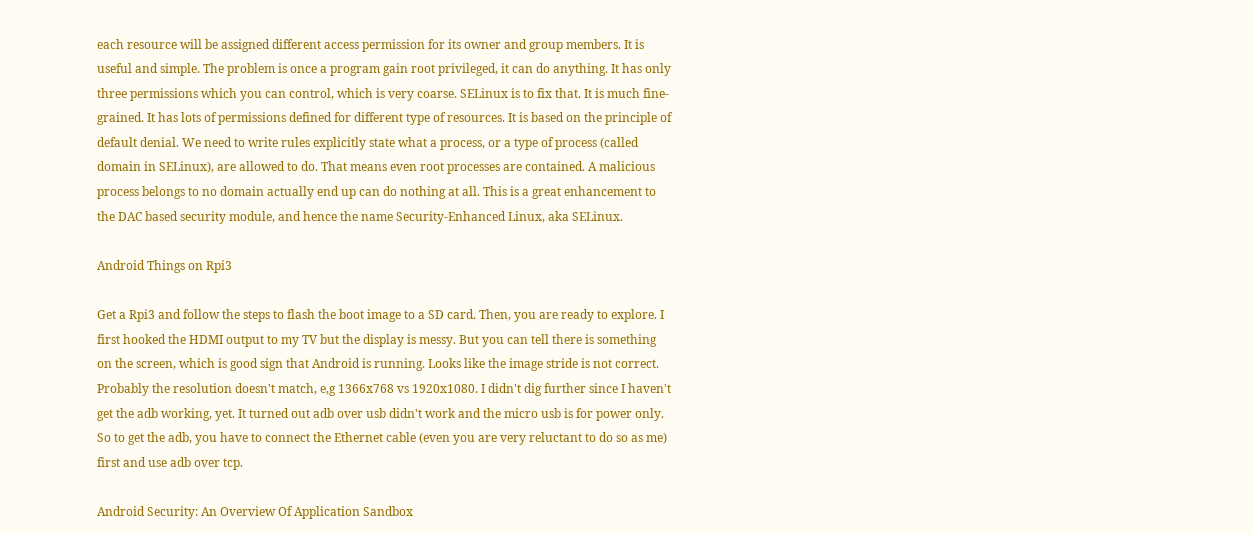each resource will be assigned different access permission for its owner and group members. It is useful and simple. The problem is once a program gain root privileged, it can do anything. It has only three permissions which you can control, which is very coarse. SELinux is to fix that. It is much fine-grained. It has lots of permissions defined for different type of resources. It is based on the principle of default denial. We need to write rules explicitly state what a process, or a type of process (called domain in SELinux), are allowed to do. That means even root processes are contained. A malicious process belongs to no domain actually end up can do nothing at all. This is a great enhancement to the DAC based security module, and hence the name Security-Enhanced Linux, aka SELinux.

Android Things on Rpi3

Get a Rpi3 and follow the steps to flash the boot image to a SD card. Then, you are ready to explore. I first hooked the HDMI output to my TV but the display is messy. But you can tell there is something on the screen, which is good sign that Android is running. Looks like the image stride is not correct. Probably the resolution doesn't match, e,g 1366x768 vs 1920x1080. I didn't dig further since I haven't get the adb working, yet. It turned out adb over usb didn't work and the micro usb is for power only. So to get the adb, you have to connect the Ethernet cable (even you are very reluctant to do so as me) first and use adb over tcp.

Android Security: An Overview Of Application Sandbox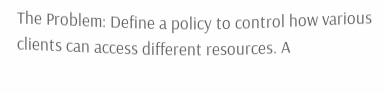The Problem: Define a policy to control how various clients can access different resources. A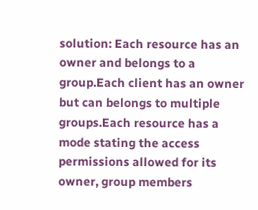solution: Each resource has an owner and belongs to a group.Each client has an owner but can belongs to multiple groups.Each resource has a mode stating the access permissions allowed for its owner, group members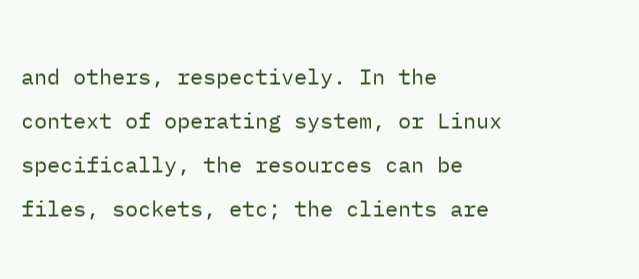and others, respectively. In the context of operating system, or Linux specifically, the resources can be files, sockets, etc; the clients are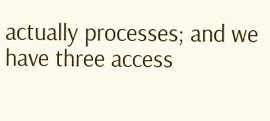actually processes; and we have three access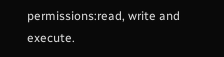permissions:read, write and execute.